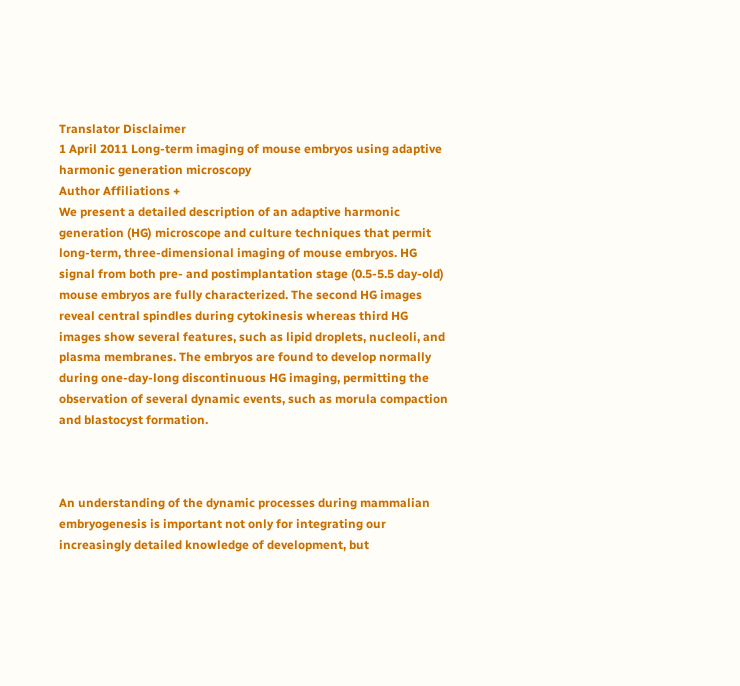Translator Disclaimer
1 April 2011 Long-term imaging of mouse embryos using adaptive harmonic generation microscopy
Author Affiliations +
We present a detailed description of an adaptive harmonic generation (HG) microscope and culture techniques that permit long-term, three-dimensional imaging of mouse embryos. HG signal from both pre- and postimplantation stage (0.5-5.5 day-old) mouse embryos are fully characterized. The second HG images reveal central spindles during cytokinesis whereas third HG images show several features, such as lipid droplets, nucleoli, and plasma membranes. The embryos are found to develop normally during one-day-long discontinuous HG imaging, permitting the observation of several dynamic events, such as morula compaction and blastocyst formation.



An understanding of the dynamic processes during mammalian embryogenesis is important not only for integrating our increasingly detailed knowledge of development, but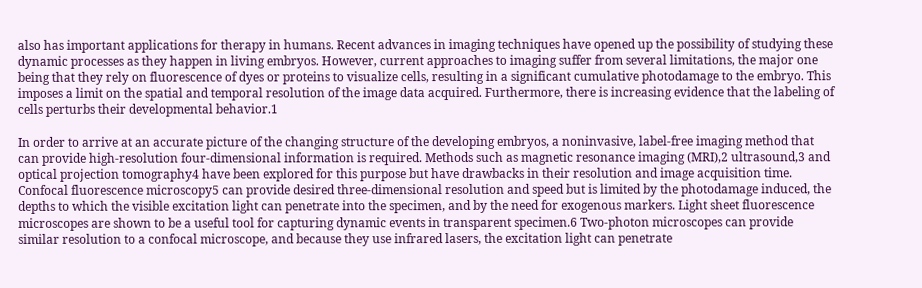also has important applications for therapy in humans. Recent advances in imaging techniques have opened up the possibility of studying these dynamic processes as they happen in living embryos. However, current approaches to imaging suffer from several limitations, the major one being that they rely on fluorescence of dyes or proteins to visualize cells, resulting in a significant cumulative photodamage to the embryo. This imposes a limit on the spatial and temporal resolution of the image data acquired. Furthermore, there is increasing evidence that the labeling of cells perturbs their developmental behavior.1

In order to arrive at an accurate picture of the changing structure of the developing embryos, a noninvasive, label-free imaging method that can provide high-resolution four-dimensional information is required. Methods such as magnetic resonance imaging (MRI),2 ultrasound,3 and optical projection tomography4 have been explored for this purpose but have drawbacks in their resolution and image acquisition time. Confocal fluorescence microscopy5 can provide desired three-dimensional resolution and speed but is limited by the photodamage induced, the depths to which the visible excitation light can penetrate into the specimen, and by the need for exogenous markers. Light sheet fluorescence microscopes are shown to be a useful tool for capturing dynamic events in transparent specimen.6 Two-photon microscopes can provide similar resolution to a confocal microscope, and because they use infrared lasers, the excitation light can penetrate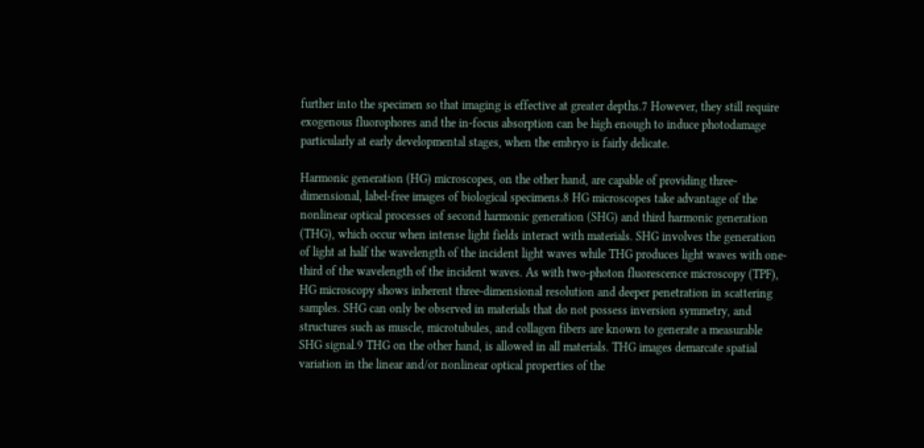further into the specimen so that imaging is effective at greater depths.7 However, they still require exogenous fluorophores and the in-focus absorption can be high enough to induce photodamage particularly at early developmental stages, when the embryo is fairly delicate.

Harmonic generation (HG) microscopes, on the other hand, are capable of providing three-dimensional, label-free images of biological specimens.8 HG microscopes take advantage of the nonlinear optical processes of second harmonic generation (SHG) and third harmonic generation (THG), which occur when intense light fields interact with materials. SHG involves the generation of light at half the wavelength of the incident light waves while THG produces light waves with one-third of the wavelength of the incident waves. As with two-photon fluorescence microscopy (TPF), HG microscopy shows inherent three-dimensional resolution and deeper penetration in scattering samples. SHG can only be observed in materials that do not possess inversion symmetry, and structures such as muscle, microtubules, and collagen fibers are known to generate a measurable SHG signal.9 THG on the other hand, is allowed in all materials. THG images demarcate spatial variation in the linear and/or nonlinear optical properties of the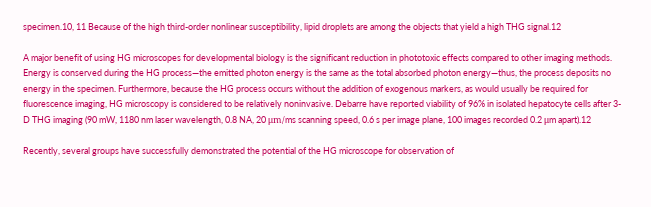specimen.10, 11 Because of the high third-order nonlinear susceptibility, lipid droplets are among the objects that yield a high THG signal.12

A major benefit of using HG microscopes for developmental biology is the significant reduction in phototoxic effects compared to other imaging methods. Energy is conserved during the HG process—the emitted photon energy is the same as the total absorbed photon energy—thus, the process deposits no energy in the specimen. Furthermore, because the HG process occurs without the addition of exogenous markers, as would usually be required for fluorescence imaging, HG microscopy is considered to be relatively noninvasive. Debarre have reported viability of 96% in isolated hepatocyte cells after 3-D THG imaging (90 mW, 1180 nm laser wavelength, 0.8 NA, 20 μm/ms scanning speed, 0.6 s per image plane, 100 images recorded 0.2 μm apart).12

Recently, several groups have successfully demonstrated the potential of the HG microscope for observation of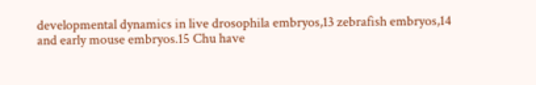developmental dynamics in live drosophila embryos,13 zebrafish embryos,14 and early mouse embryos.15 Chu have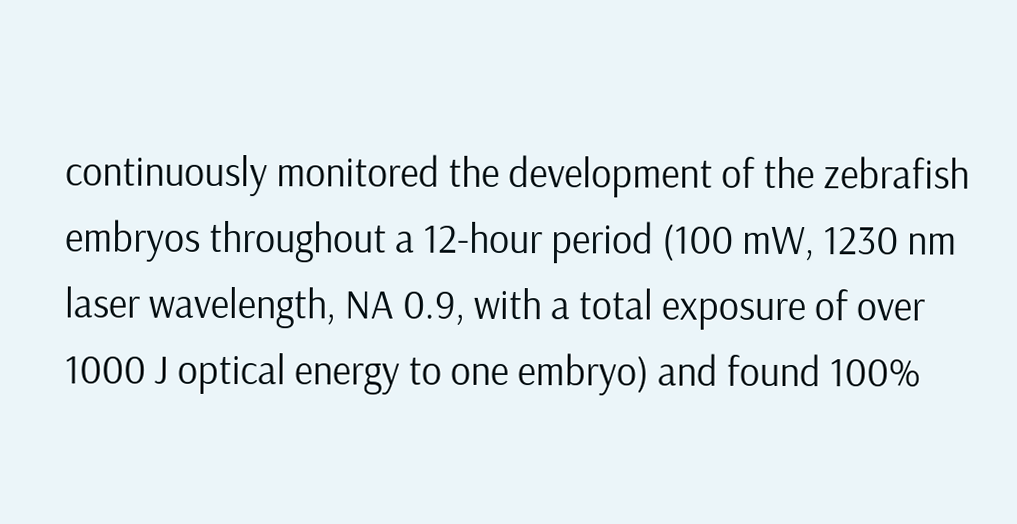continuously monitored the development of the zebrafish embryos throughout a 12-hour period (100 mW, 1230 nm laser wavelength, NA 0.9, with a total exposure of over 1000 J optical energy to one embryo) and found 100%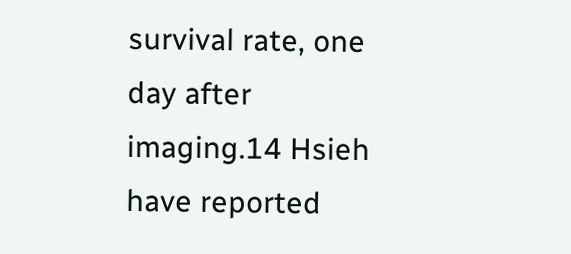survival rate, one day after imaging.14 Hsieh have reported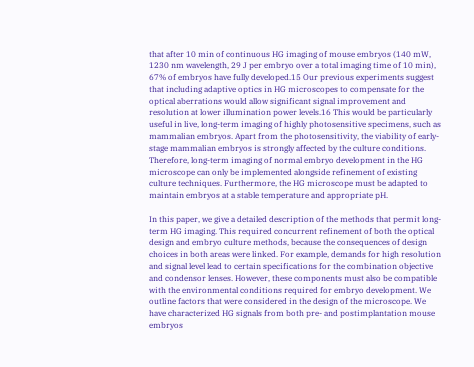that after 10 min of continuous HG imaging of mouse embryos (140 mW, 1230 nm wavelength, 29 J per embryo over a total imaging time of 10 min), 67% of embryos have fully developed.15 Our previous experiments suggest that including adaptive optics in HG microscopes to compensate for the optical aberrations would allow significant signal improvement and resolution at lower illumination power levels.16 This would be particularly useful in live, long-term imaging of highly photosensitive specimens, such as mammalian embryos. Apart from the photosensitivity, the viability of early-stage mammalian embryos is strongly affected by the culture conditions. Therefore, long-term imaging of normal embryo development in the HG microscope can only be implemented alongside refinement of existing culture techniques. Furthermore, the HG microscope must be adapted to maintain embryos at a stable temperature and appropriate pH.

In this paper, we give a detailed description of the methods that permit long-term HG imaging. This required concurrent refinement of both the optical design and embryo culture methods, because the consequences of design choices in both areas were linked. For example, demands for high resolution and signal level lead to certain specifications for the combination objective and condensor lenses. However, these components must also be compatible with the environmental conditions required for embryo development. We outline factors that were considered in the design of the microscope. We have characterized HG signals from both pre- and postimplantation mouse embryos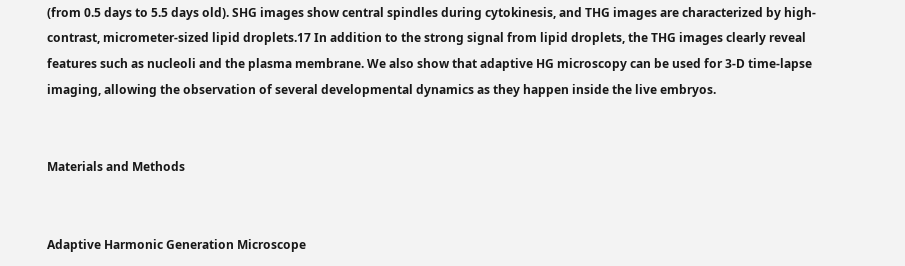(from 0.5 days to 5.5 days old). SHG images show central spindles during cytokinesis, and THG images are characterized by high-contrast, micrometer-sized lipid droplets.17 In addition to the strong signal from lipid droplets, the THG images clearly reveal features such as nucleoli and the plasma membrane. We also show that adaptive HG microscopy can be used for 3-D time-lapse imaging, allowing the observation of several developmental dynamics as they happen inside the live embryos.


Materials and Methods


Adaptive Harmonic Generation Microscope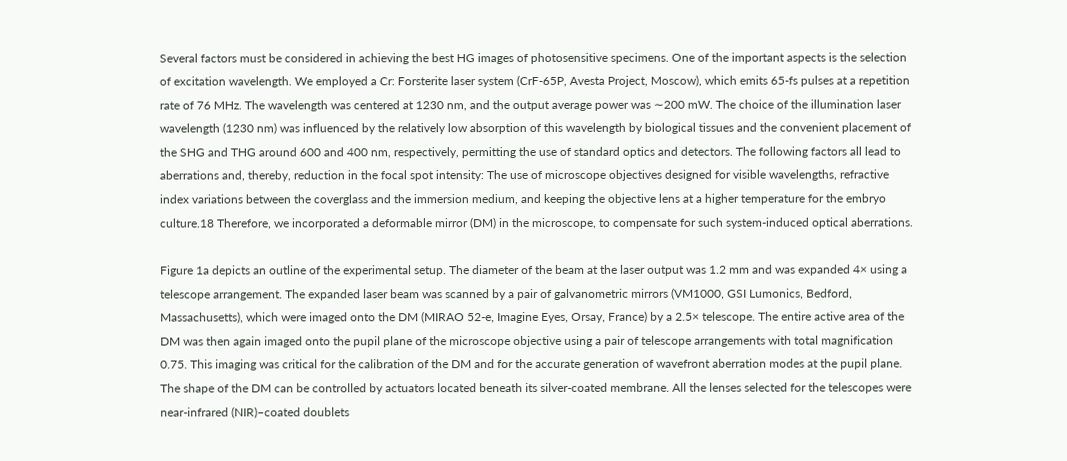Several factors must be considered in achieving the best HG images of photosensitive specimens. One of the important aspects is the selection of excitation wavelength. We employed a Cr: Forsterite laser system (CrF-65P, Avesta Project, Moscow), which emits 65-fs pulses at a repetition rate of 76 MHz. The wavelength was centered at 1230 nm, and the output average power was ∼200 mW. The choice of the illumination laser wavelength (1230 nm) was influenced by the relatively low absorption of this wavelength by biological tissues and the convenient placement of the SHG and THG around 600 and 400 nm, respectively, permitting the use of standard optics and detectors. The following factors all lead to aberrations and, thereby, reduction in the focal spot intensity: The use of microscope objectives designed for visible wavelengths, refractive index variations between the coverglass and the immersion medium, and keeping the objective lens at a higher temperature for the embryo culture.18 Therefore, we incorporated a deformable mirror (DM) in the microscope, to compensate for such system-induced optical aberrations.

Figure 1a depicts an outline of the experimental setup. The diameter of the beam at the laser output was 1.2 mm and was expanded 4× using a telescope arrangement. The expanded laser beam was scanned by a pair of galvanometric mirrors (VM1000, GSI Lumonics, Bedford, Massachusetts), which were imaged onto the DM (MIRAO 52-e, Imagine Eyes, Orsay, France) by a 2.5× telescope. The entire active area of the DM was then again imaged onto the pupil plane of the microscope objective using a pair of telescope arrangements with total magnification 0.75. This imaging was critical for the calibration of the DM and for the accurate generation of wavefront aberration modes at the pupil plane. The shape of the DM can be controlled by actuators located beneath its silver-coated membrane. All the lenses selected for the telescopes were near-infrared (NIR)–coated doublets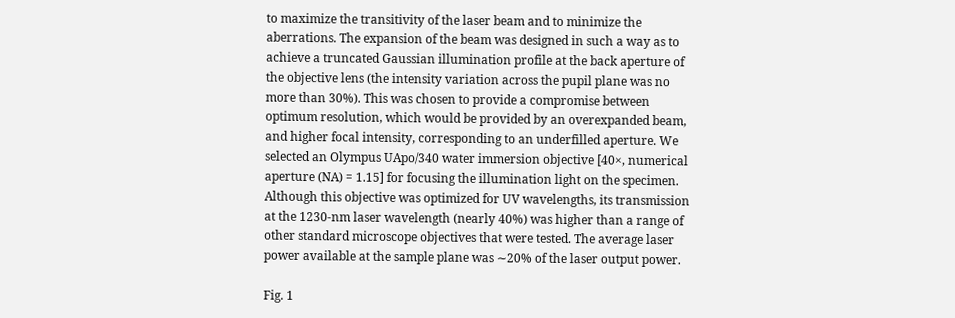to maximize the transitivity of the laser beam and to minimize the aberrations. The expansion of the beam was designed in such a way as to achieve a truncated Gaussian illumination profile at the back aperture of the objective lens (the intensity variation across the pupil plane was no more than 30%). This was chosen to provide a compromise between optimum resolution, which would be provided by an overexpanded beam, and higher focal intensity, corresponding to an underfilled aperture. We selected an Olympus UApo/340 water immersion objective [40×, numerical aperture (NA) = 1.15] for focusing the illumination light on the specimen. Although this objective was optimized for UV wavelengths, its transmission at the 1230-nm laser wavelength (nearly 40%) was higher than a range of other standard microscope objectives that were tested. The average laser power available at the sample plane was ∼20% of the laser output power.

Fig. 1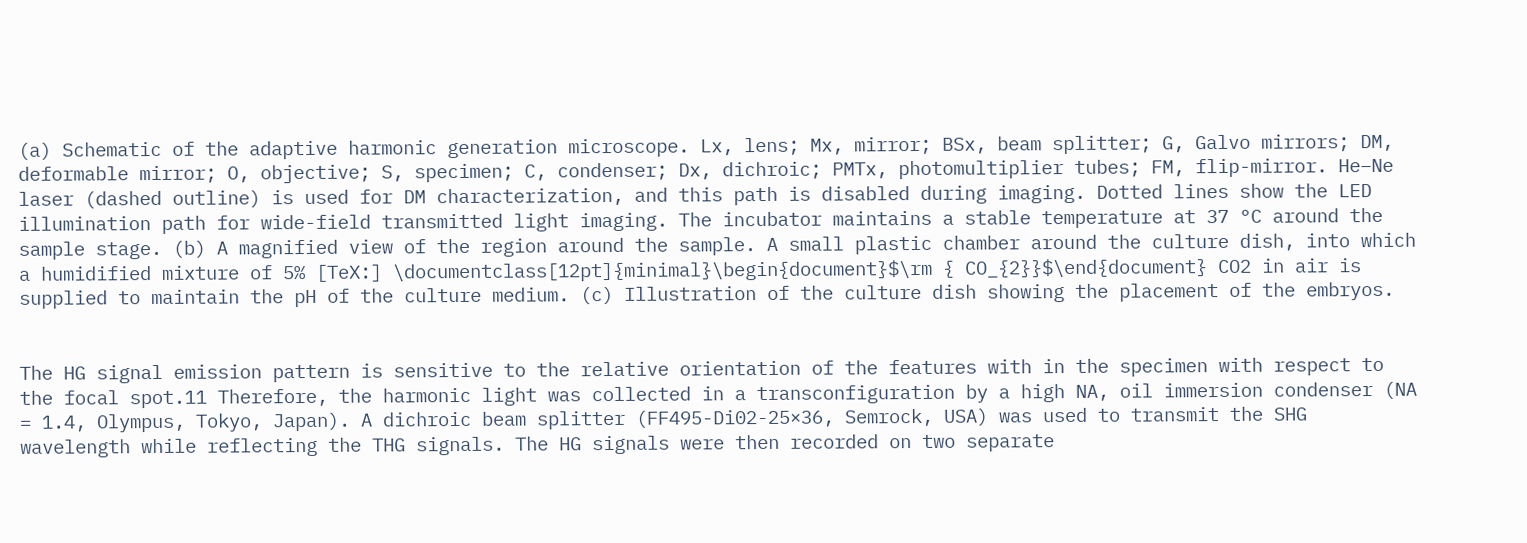(a) Schematic of the adaptive harmonic generation microscope. Lx, lens; Mx, mirror; BSx, beam splitter; G, Galvo mirrors; DM, deformable mirror; O, objective; S, specimen; C, condenser; Dx, dichroic; PMTx, photomultiplier tubes; FM, flip-mirror. He–Ne laser (dashed outline) is used for DM characterization, and this path is disabled during imaging. Dotted lines show the LED illumination path for wide-field transmitted light imaging. The incubator maintains a stable temperature at 37 °C around the sample stage. (b) A magnified view of the region around the sample. A small plastic chamber around the culture dish, into which a humidified mixture of 5% [TeX:] \documentclass[12pt]{minimal}\begin{document}$\rm { CO_{2}}$\end{document} CO2 in air is supplied to maintain the pH of the culture medium. (c) Illustration of the culture dish showing the placement of the embryos.


The HG signal emission pattern is sensitive to the relative orientation of the features with in the specimen with respect to the focal spot.11 Therefore, the harmonic light was collected in a transconfiguration by a high NA, oil immersion condenser (NA = 1.4, Olympus, Tokyo, Japan). A dichroic beam splitter (FF495-Di02-25×36, Semrock, USA) was used to transmit the SHG wavelength while reflecting the THG signals. The HG signals were then recorded on two separate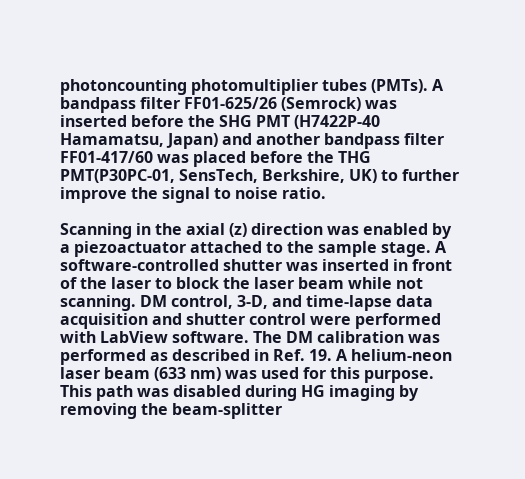photoncounting photomultiplier tubes (PMTs). A bandpass filter FF01-625/26 (Semrock) was inserted before the SHG PMT (H7422P-40 Hamamatsu, Japan) and another bandpass filter FF01-417/60 was placed before the THG PMT(P30PC-01, SensTech, Berkshire, UK) to further improve the signal to noise ratio.

Scanning in the axial (z) direction was enabled by a piezoactuator attached to the sample stage. A software-controlled shutter was inserted in front of the laser to block the laser beam while not scanning. DM control, 3-D, and time-lapse data acquisition and shutter control were performed with LabView software. The DM calibration was performed as described in Ref. 19. A helium-neon laser beam (633 nm) was used for this purpose. This path was disabled during HG imaging by removing the beam-splitter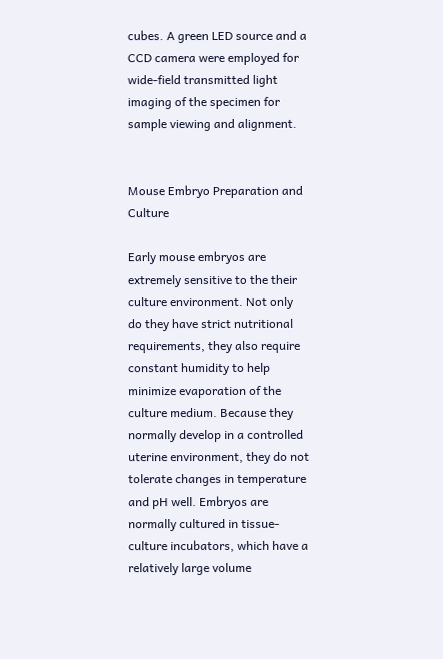cubes. A green LED source and a CCD camera were employed for wide-field transmitted light imaging of the specimen for sample viewing and alignment.


Mouse Embryo Preparation and Culture

Early mouse embryos are extremely sensitive to the their culture environment. Not only do they have strict nutritional requirements, they also require constant humidity to help minimize evaporation of the culture medium. Because they normally develop in a controlled uterine environment, they do not tolerate changes in temperature and pH well. Embryos are normally cultured in tissue-culture incubators, which have a relatively large volume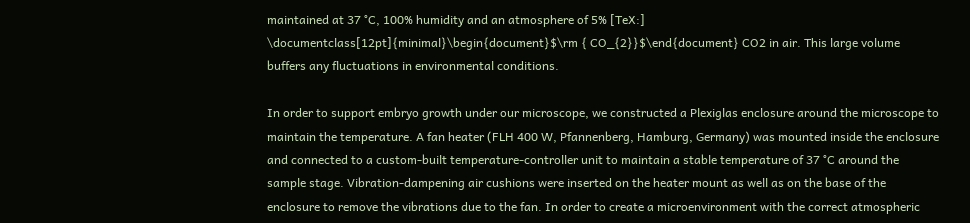maintained at 37 °C, 100% humidity and an atmosphere of 5% [TeX:] \documentclass[12pt]{minimal}\begin{document}$\rm { CO_{2}}$\end{document} CO2 in air. This large volume buffers any fluctuations in environmental conditions.

In order to support embryo growth under our microscope, we constructed a Plexiglas enclosure around the microscope to maintain the temperature. A fan heater (FLH 400 W, Pfannenberg, Hamburg, Germany) was mounted inside the enclosure and connected to a custom-built temperature-controller unit to maintain a stable temperature of 37 °C around the sample stage. Vibration-dampening air cushions were inserted on the heater mount as well as on the base of the enclosure to remove the vibrations due to the fan. In order to create a microenvironment with the correct atmospheric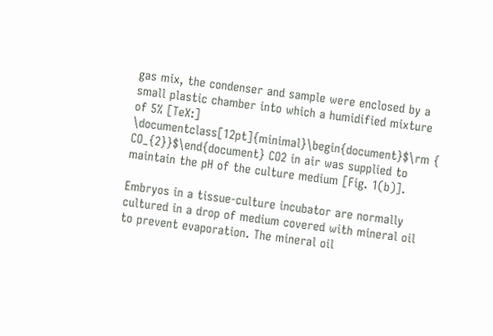gas mix, the condenser and sample were enclosed by a small plastic chamber into which a humidified mixture of 5% [TeX:] \documentclass[12pt]{minimal}\begin{document}$\rm { CO_{2}}$\end{document} CO2 in air was supplied to maintain the pH of the culture medium [Fig. 1(b)].

Embryos in a tissue-culture incubator are normally cultured in a drop of medium covered with mineral oil to prevent evaporation. The mineral oil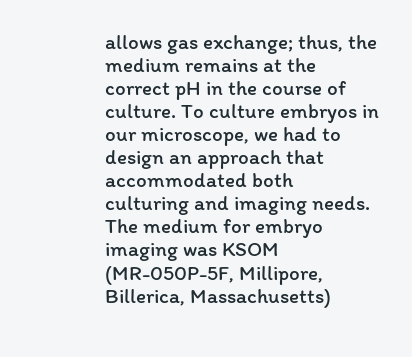allows gas exchange; thus, the medium remains at the correct pH in the course of culture. To culture embryos in our microscope, we had to design an approach that accommodated both culturing and imaging needs. The medium for embryo imaging was KSOM (MR-050P-5F, Millipore, Billerica, Massachusetts)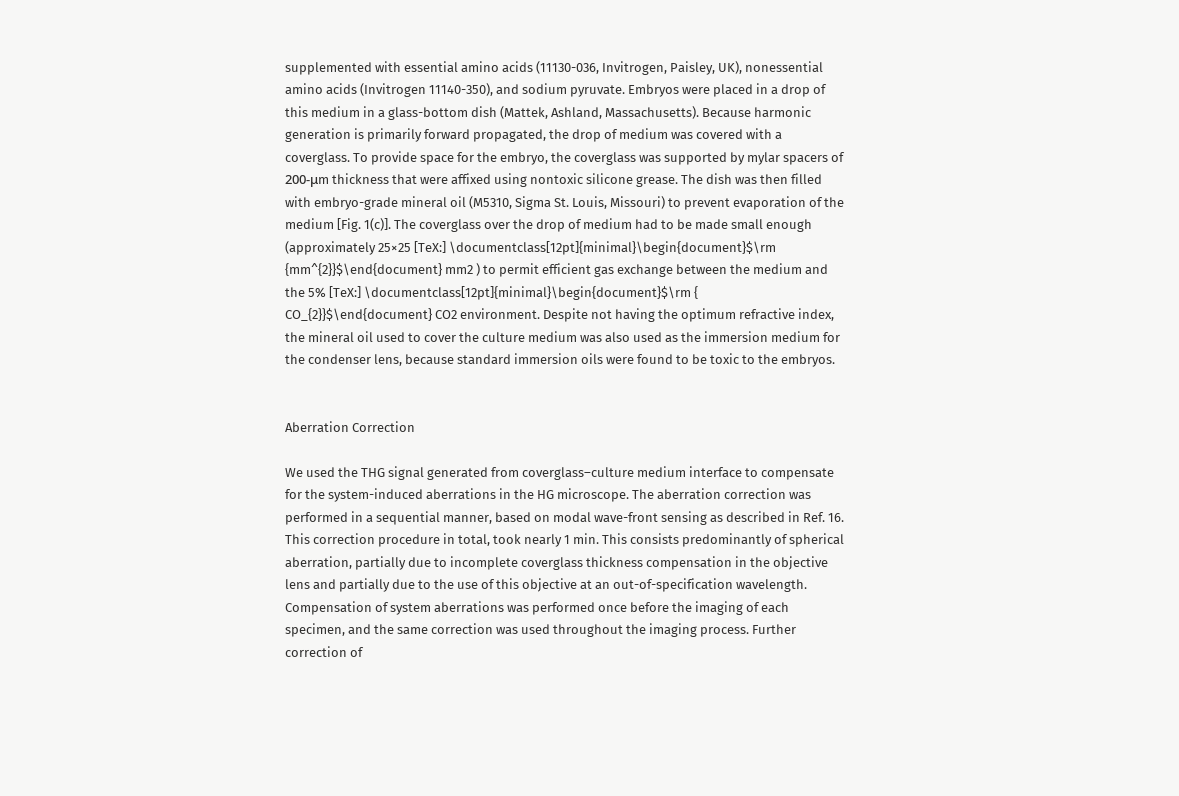supplemented with essential amino acids (11130-036, Invitrogen, Paisley, UK), nonessential amino acids (Invitrogen 11140-350), and sodium pyruvate. Embryos were placed in a drop of this medium in a glass-bottom dish (Mattek, Ashland, Massachusetts). Because harmonic generation is primarily forward propagated, the drop of medium was covered with a coverglass. To provide space for the embryo, the coverglass was supported by mylar spacers of 200-μm thickness that were affixed using nontoxic silicone grease. The dish was then filled with embryo-grade mineral oil (M5310, Sigma St. Louis, Missouri) to prevent evaporation of the medium [Fig. 1(c)]. The coverglass over the drop of medium had to be made small enough (approximately 25×25 [TeX:] \documentclass[12pt]{minimal}\begin{document}$\rm {mm^{2}}$\end{document} mm2 ) to permit efficient gas exchange between the medium and the 5% [TeX:] \documentclass[12pt]{minimal}\begin{document}$\rm { CO_{2}}$\end{document} CO2 environment. Despite not having the optimum refractive index, the mineral oil used to cover the culture medium was also used as the immersion medium for the condenser lens, because standard immersion oils were found to be toxic to the embryos.


Aberration Correction

We used the THG signal generated from coverglass–culture medium interface to compensate for the system-induced aberrations in the HG microscope. The aberration correction was performed in a sequential manner, based on modal wave-front sensing as described in Ref. 16. This correction procedure in total, took nearly 1 min. This consists predominantly of spherical aberration, partially due to incomplete coverglass thickness compensation in the objective lens and partially due to the use of this objective at an out-of-specification wavelength. Compensation of system aberrations was performed once before the imaging of each specimen, and the same correction was used throughout the imaging process. Further correction of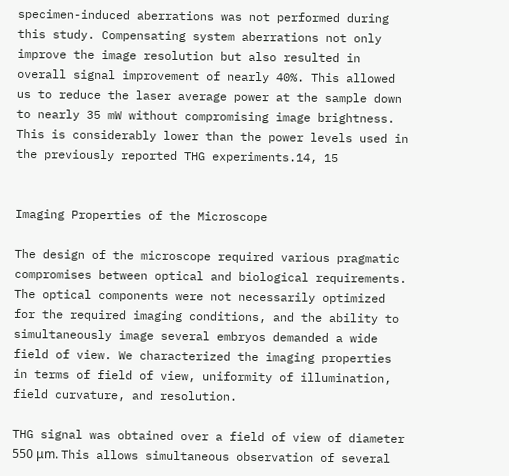specimen-induced aberrations was not performed during this study. Compensating system aberrations not only improve the image resolution but also resulted in overall signal improvement of nearly 40%. This allowed us to reduce the laser average power at the sample down to nearly 35 mW without compromising image brightness. This is considerably lower than the power levels used in the previously reported THG experiments.14, 15


Imaging Properties of the Microscope

The design of the microscope required various pragmatic compromises between optical and biological requirements. The optical components were not necessarily optimized for the required imaging conditions, and the ability to simultaneously image several embryos demanded a wide field of view. We characterized the imaging properties in terms of field of view, uniformity of illumination, field curvature, and resolution.

THG signal was obtained over a field of view of diameter 550 μm. This allows simultaneous observation of several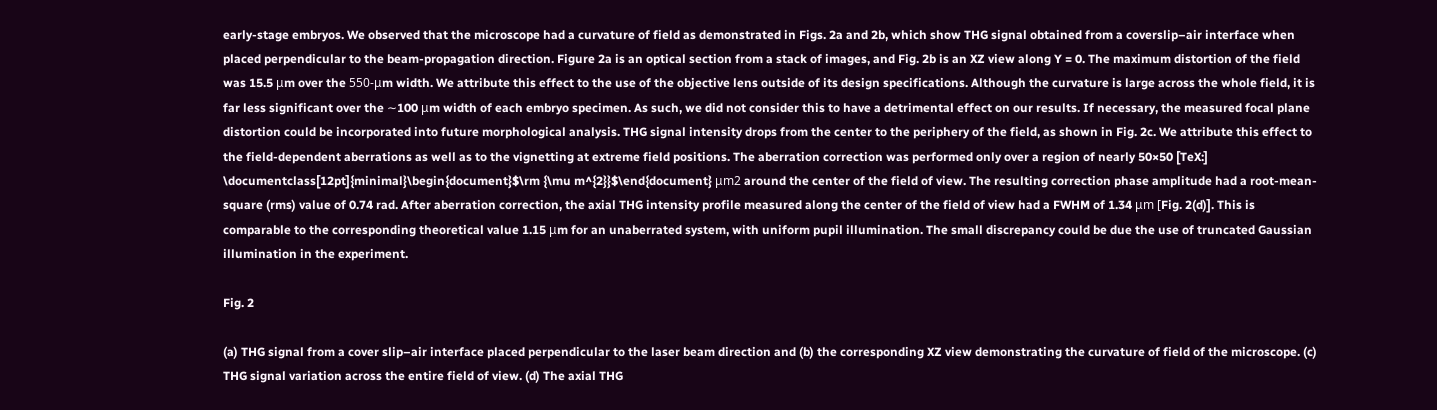early-stage embryos. We observed that the microscope had a curvature of field as demonstrated in Figs. 2a and 2b, which show THG signal obtained from a coverslip–air interface when placed perpendicular to the beam-propagation direction. Figure 2a is an optical section from a stack of images, and Fig. 2b is an XZ view along Y = 0. The maximum distortion of the field was 15.5 μm over the 550-μm width. We attribute this effect to the use of the objective lens outside of its design specifications. Although the curvature is large across the whole field, it is far less significant over the ∼100 μm width of each embryo specimen. As such, we did not consider this to have a detrimental effect on our results. If necessary, the measured focal plane distortion could be incorporated into future morphological analysis. THG signal intensity drops from the center to the periphery of the field, as shown in Fig. 2c. We attribute this effect to the field-dependent aberrations as well as to the vignetting at extreme field positions. The aberration correction was performed only over a region of nearly 50×50 [TeX:] \documentclass[12pt]{minimal}\begin{document}$\rm {\mu m^{2}}$\end{document} μm2 around the center of the field of view. The resulting correction phase amplitude had a root-mean-square (rms) value of 0.74 rad. After aberration correction, the axial THG intensity profile measured along the center of the field of view had a FWHM of 1.34 μm [Fig. 2(d)]. This is comparable to the corresponding theoretical value 1.15 μm for an unaberrated system, with uniform pupil illumination. The small discrepancy could be due the use of truncated Gaussian illumination in the experiment.

Fig. 2

(a) THG signal from a cover slip–air interface placed perpendicular to the laser beam direction and (b) the corresponding XZ view demonstrating the curvature of field of the microscope. (c) THG signal variation across the entire field of view. (d) The axial THG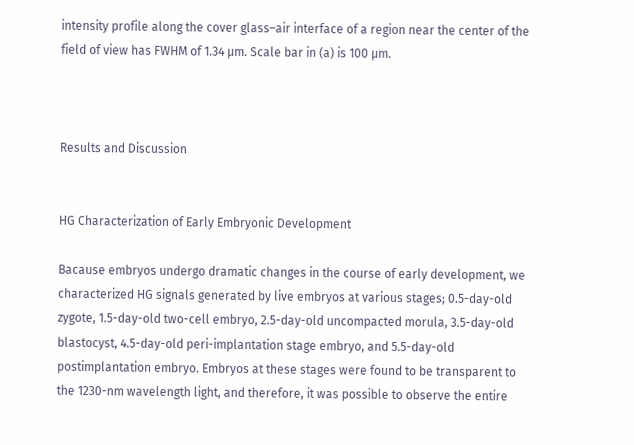intensity profile along the cover glass–air interface of a region near the center of the field of view has FWHM of 1.34 μm. Scale bar in (a) is 100 μm.



Results and Discussion


HG Characterization of Early Embryonic Development

Bacause embryos undergo dramatic changes in the course of early development, we characterized HG signals generated by live embryos at various stages; 0.5-day-old zygote, 1.5-day-old two-cell embryo, 2.5-day-old uncompacted morula, 3.5-day-old blastocyst, 4.5-day-old peri-implantation stage embryo, and 5.5-day-old postimplantation embryo. Embryos at these stages were found to be transparent to the 1230-nm wavelength light, and therefore, it was possible to observe the entire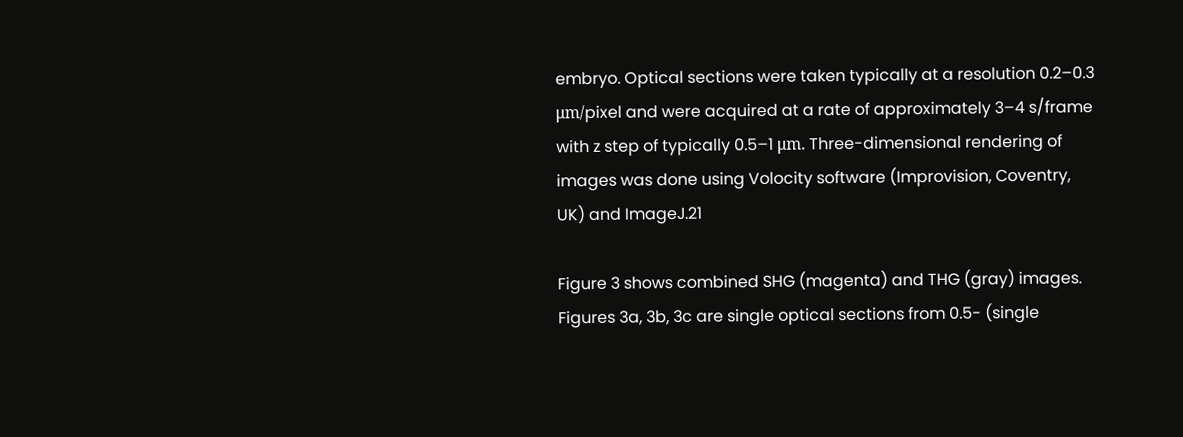embryo. Optical sections were taken typically at a resolution 0.2–0.3 μm/pixel and were acquired at a rate of approximately 3–4 s/frame with z step of typically 0.5–1 μm. Three-dimensional rendering of images was done using Volocity software (Improvision, Coventry, UK) and ImageJ.21

Figure 3 shows combined SHG (magenta) and THG (gray) images. Figures 3a, 3b, 3c are single optical sections from 0.5- (single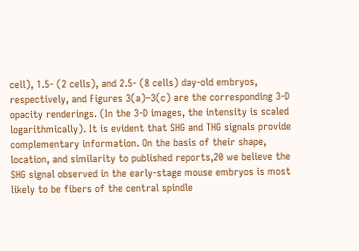cell), 1.5- (2 cells), and 2.5- (8 cells) day-old embryos, respectively, and Figures 3(a)–3(c) are the corresponding 3-D opacity renderings. (In the 3-D images, the intensity is scaled logarithmically). It is evident that SHG and THG signals provide complementary information. On the basis of their shape, location, and similarity to published reports,20 we believe the SHG signal observed in the early-stage mouse embryos is most likely to be fibers of the central spindle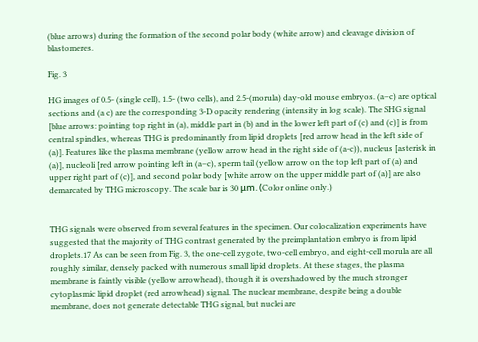(blue arrows) during the formation of the second polar body (white arrow) and cleavage division of blastomeres.

Fig. 3

HG images of 0.5- (single cell), 1.5- (two cells), and 2.5-(morula) day-old mouse embryos. (a–c) are optical sections and (a c) are the corresponding 3-D opacity rendering (intensity in log scale). The SHG signal [blue arrows: pointing top right in (a), middle part in (b) and in the lower left part of (c) and (c)] is from central spindles, whereas THG is predominantly from lipid droplets [red arrow head in the left side of (a)]. Features like the plasma membrane (yellow arrow head in the right side of (a-c)), nucleus [asterisk in (a)], nucleoli [red arrow pointing left in (a–c), sperm tail (yellow arrow on the top left part of (a) and upper right part of (c)], and second polar body [white arrow on the upper middle part of (a)] are also demarcated by THG microscopy. The scale bar is 30 μm. (Color online only.)


THG signals were observed from several features in the specimen. Our colocalization experiments have suggested that the majority of THG contrast generated by the preimplantation embryo is from lipid droplets.17 As can be seen from Fig. 3, the one-cell zygote, two-cell embryo, and eight-cell morula are all roughly similar, densely packed with numerous small lipid droplets. At these stages, the plasma membrane is faintly visible (yellow arrowhead), though it is overshadowed by the much stronger cytoplasmic lipid droplet (red arrowhead) signal. The nuclear membrane, despite being a double membrane, does not generate detectable THG signal, but nuclei are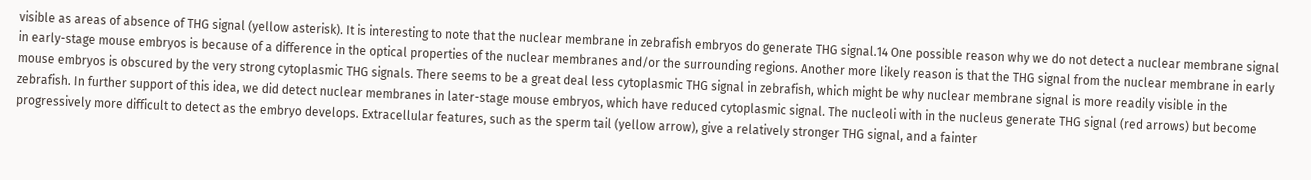visible as areas of absence of THG signal (yellow asterisk). It is interesting to note that the nuclear membrane in zebrafish embryos do generate THG signal.14 One possible reason why we do not detect a nuclear membrane signal in early-stage mouse embryos is because of a difference in the optical properties of the nuclear membranes and/or the surrounding regions. Another more likely reason is that the THG signal from the nuclear membrane in early mouse embryos is obscured by the very strong cytoplasmic THG signals. There seems to be a great deal less cytoplasmic THG signal in zebrafish, which might be why nuclear membrane signal is more readily visible in the zebrafish. In further support of this idea, we did detect nuclear membranes in later-stage mouse embryos, which have reduced cytoplasmic signal. The nucleoli with in the nucleus generate THG signal (red arrows) but become progressively more difficult to detect as the embryo develops. Extracellular features, such as the sperm tail (yellow arrow), give a relatively stronger THG signal, and a fainter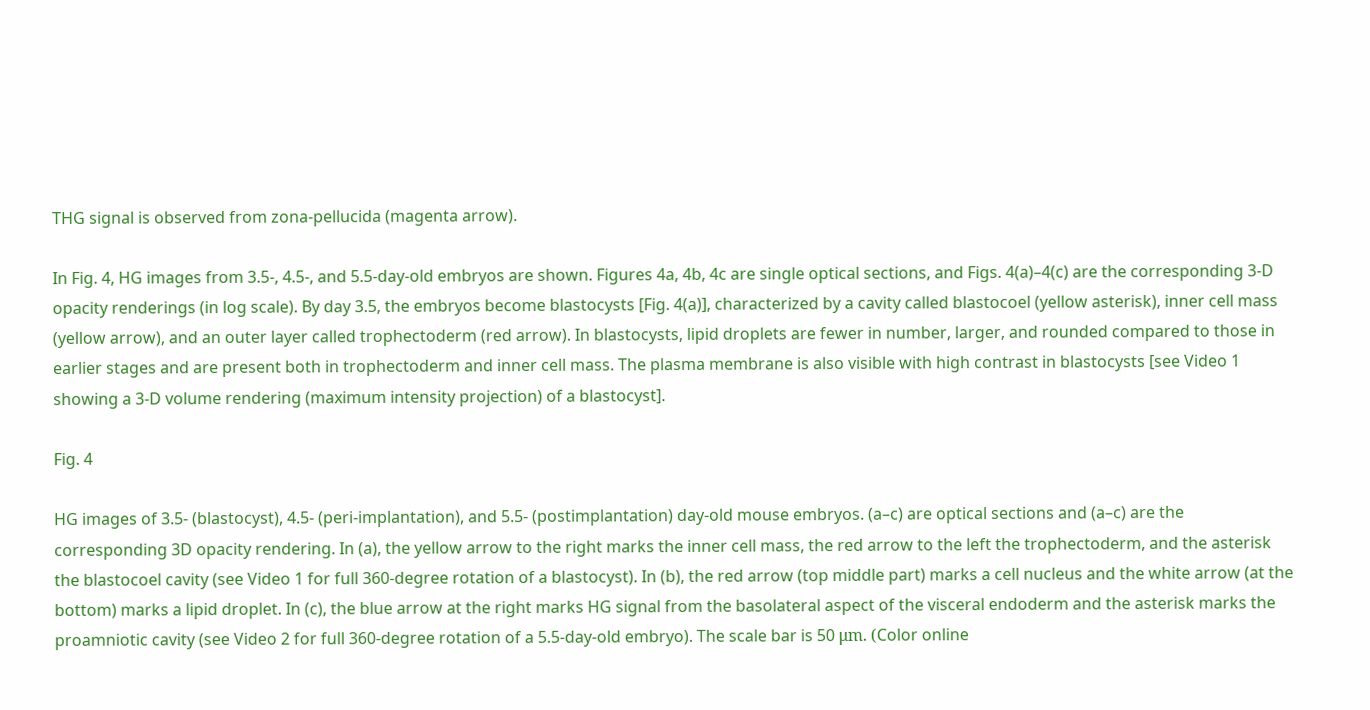THG signal is observed from zona-pellucida (magenta arrow).

In Fig. 4, HG images from 3.5-, 4.5-, and 5.5-day-old embryos are shown. Figures 4a, 4b, 4c are single optical sections, and Figs. 4(a)–4(c) are the corresponding 3-D opacity renderings (in log scale). By day 3.5, the embryos become blastocysts [Fig. 4(a)], characterized by a cavity called blastocoel (yellow asterisk), inner cell mass (yellow arrow), and an outer layer called trophectoderm (red arrow). In blastocysts, lipid droplets are fewer in number, larger, and rounded compared to those in earlier stages and are present both in trophectoderm and inner cell mass. The plasma membrane is also visible with high contrast in blastocysts [see Video 1 showing a 3-D volume rendering (maximum intensity projection) of a blastocyst].

Fig. 4

HG images of 3.5- (blastocyst), 4.5- (peri-implantation), and 5.5- (postimplantation) day-old mouse embryos. (a–c) are optical sections and (a–c) are the corresponding 3D opacity rendering. In (a), the yellow arrow to the right marks the inner cell mass, the red arrow to the left the trophectoderm, and the asterisk the blastocoel cavity (see Video 1 for full 360-degree rotation of a blastocyst). In (b), the red arrow (top middle part) marks a cell nucleus and the white arrow (at the bottom) marks a lipid droplet. In (c), the blue arrow at the right marks HG signal from the basolateral aspect of the visceral endoderm and the asterisk marks the proamniotic cavity (see Video 2 for full 360-degree rotation of a 5.5-day-old embryo). The scale bar is 50 μm. (Color online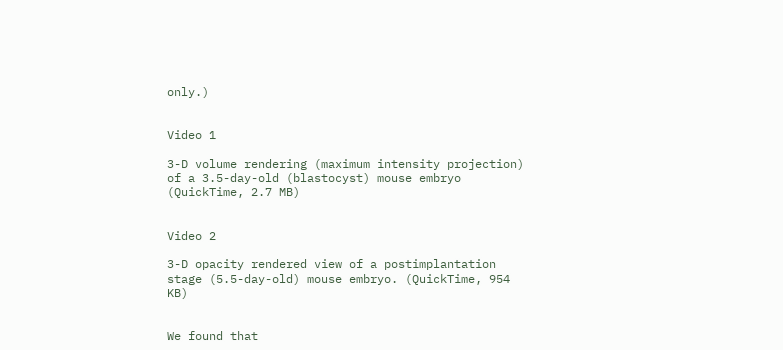only.)


Video 1

3-D volume rendering (maximum intensity projection) of a 3.5-day-old (blastocyst) mouse embryo (QuickTime, 2.7 MB)


Video 2

3-D opacity rendered view of a postimplantation stage (5.5-day-old) mouse embryo. (QuickTime, 954 KB)


We found that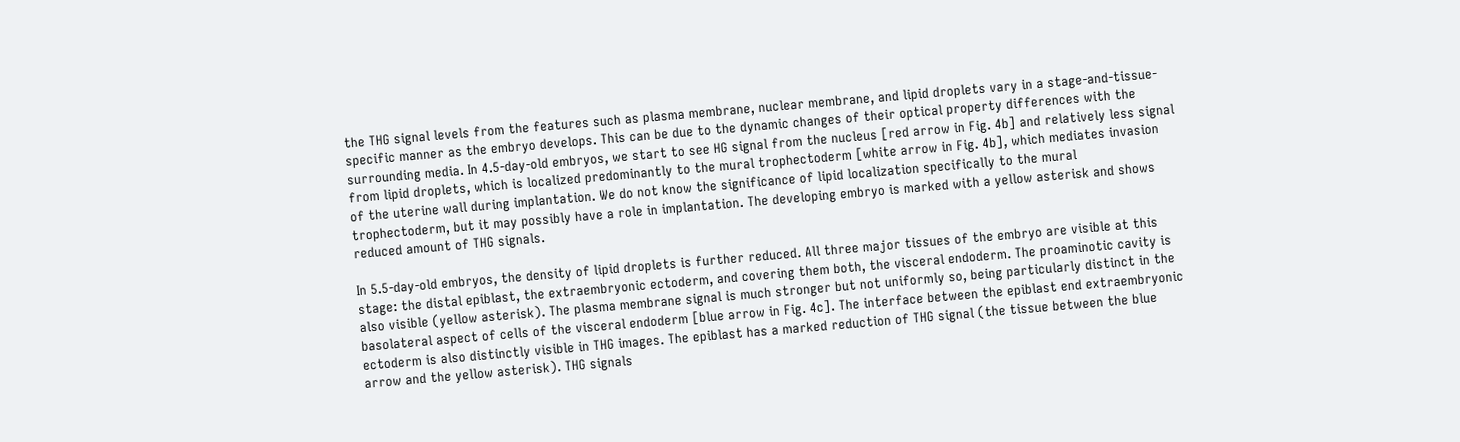the THG signal levels from the features such as plasma membrane, nuclear membrane, and lipid droplets vary in a stage-and-tissue-specific manner as the embryo develops. This can be due to the dynamic changes of their optical property differences with the surrounding media. In 4.5-day-old embryos, we start to see HG signal from the nucleus [red arrow in Fig. 4b] and relatively less signal from lipid droplets, which is localized predominantly to the mural trophectoderm [white arrow in Fig. 4b], which mediates invasion of the uterine wall during implantation. We do not know the significance of lipid localization specifically to the mural trophectoderm, but it may possibly have a role in implantation. The developing embryo is marked with a yellow asterisk and shows reduced amount of THG signals.

In 5.5-day-old embryos, the density of lipid droplets is further reduced. All three major tissues of the embryo are visible at this stage: the distal epiblast, the extraembryonic ectoderm, and covering them both, the visceral endoderm. The proaminotic cavity is also visible (yellow asterisk). The plasma membrane signal is much stronger but not uniformly so, being particularly distinct in the basolateral aspect of cells of the visceral endoderm [blue arrow in Fig. 4c]. The interface between the epiblast end extraembryonic ectoderm is also distinctly visible in THG images. The epiblast has a marked reduction of THG signal (the tissue between the blue arrow and the yellow asterisk). THG signals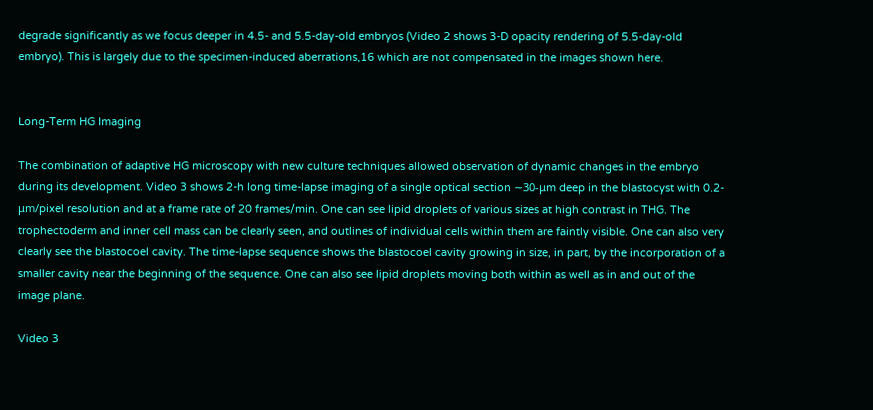degrade significantly as we focus deeper in 4.5- and 5.5-day-old embryos (Video 2 shows 3-D opacity rendering of 5.5-day-old embryo). This is largely due to the specimen-induced aberrations,16 which are not compensated in the images shown here.


Long-Term HG Imaging

The combination of adaptive HG microscopy with new culture techniques allowed observation of dynamic changes in the embryo during its development. Video 3 shows 2-h long time-lapse imaging of a single optical section ∼30-μm deep in the blastocyst with 0.2-μm/pixel resolution and at a frame rate of 20 frames/min. One can see lipid droplets of various sizes at high contrast in THG. The trophectoderm and inner cell mass can be clearly seen, and outlines of individual cells within them are faintly visible. One can also very clearly see the blastocoel cavity. The time-lapse sequence shows the blastocoel cavity growing in size, in part, by the incorporation of a smaller cavity near the beginning of the sequence. One can also see lipid droplets moving both within as well as in and out of the image plane.

Video 3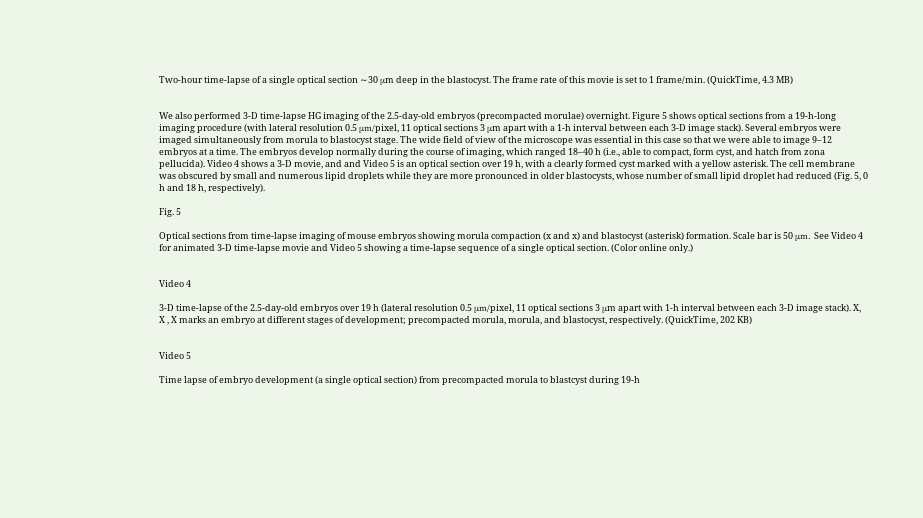Two-hour time-lapse of a single optical section ∼30 μm deep in the blastocyst. The frame rate of this movie is set to 1 frame/min. (QuickTime, 4.3 MB)


We also performed 3-D time-lapse HG imaging of the 2.5-day-old embryos (precompacted morulae) overnight. Figure 5 shows optical sections from a 19-h-long imaging procedure (with lateral resolution 0.5 μm/pixel, 11 optical sections 3 μm apart with a 1-h interval between each 3-D image stack). Several embryos were imaged simultaneously from morula to blastocyst stage. The wide field of view of the microscope was essential in this case so that we were able to image 9–12 embryos at a time. The embryos develop normally during the course of imaging, which ranged 18–40 h (i.e., able to compact, form cyst, and hatch from zona pellucida). Video 4 shows a 3-D movie, and and Video 5 is an optical section over 19 h, with a clearly formed cyst marked with a yellow asterisk. The cell membrane was obscured by small and numerous lipid droplets while they are more pronounced in older blastocysts, whose number of small lipid droplet had reduced (Fig. 5, 0 h and 18 h, respectively).

Fig. 5

Optical sections from time-lapse imaging of mouse embryos showing morula compaction (x and x) and blastocyst (asterisk) formation. Scale bar is 50 μm. See Video 4 for animated 3-D time-lapse movie and Video 5 showing a time-lapse sequence of a single optical section. (Color online only.)


Video 4

3-D time-lapse of the 2.5-day-old embryos over 19 h (lateral resolution 0.5 μm/pixel, 11 optical sections 3 μm apart with 1-h interval between each 3-D image stack). X, X , X marks an embryo at different stages of development; precompacted morula, morula, and blastocyst, respectively. (QuickTime, 202 KB)


Video 5

Time lapse of embryo development (a single optical section) from precompacted morula to blastcyst during 19-h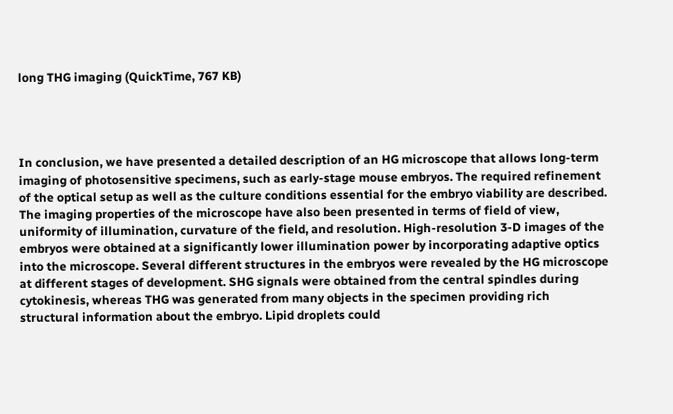long THG imaging (QuickTime, 767 KB)




In conclusion, we have presented a detailed description of an HG microscope that allows long-term imaging of photosensitive specimens, such as early-stage mouse embryos. The required refinement of the optical setup as well as the culture conditions essential for the embryo viability are described. The imaging properties of the microscope have also been presented in terms of field of view, uniformity of illumination, curvature of the field, and resolution. High-resolution 3-D images of the embryos were obtained at a significantly lower illumination power by incorporating adaptive optics into the microscope. Several different structures in the embryos were revealed by the HG microscope at different stages of development. SHG signals were obtained from the central spindles during cytokinesis, whereas THG was generated from many objects in the specimen providing rich structural information about the embryo. Lipid droplets could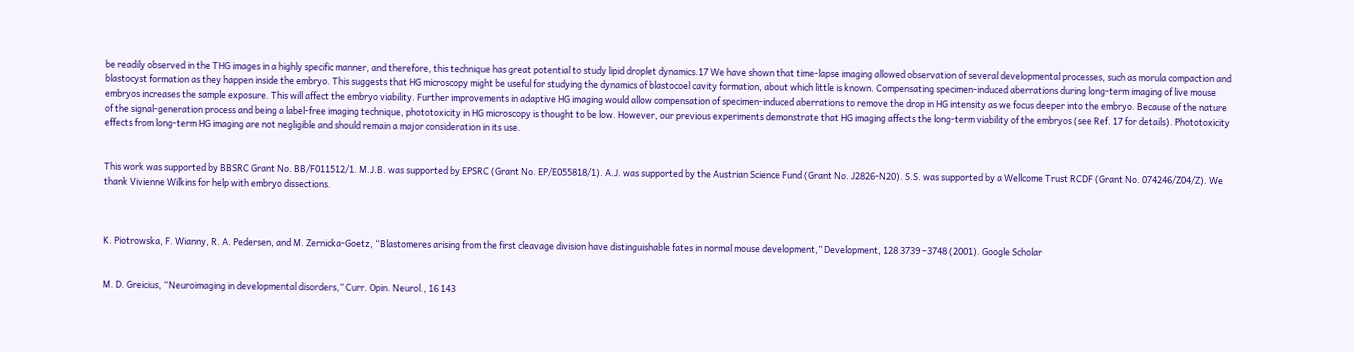be readily observed in the THG images in a highly specific manner, and therefore, this technique has great potential to study lipid droplet dynamics.17 We have shown that time-lapse imaging allowed observation of several developmental processes, such as morula compaction and blastocyst formation as they happen inside the embryo. This suggests that HG microscopy might be useful for studying the dynamics of blastocoel cavity formation, about which little is known. Compensating specimen-induced aberrations during long-term imaging of live mouse embryos increases the sample exposure. This will affect the embryo viability. Further improvements in adaptive HG imaging would allow compensation of specimen-induced aberrations to remove the drop in HG intensity as we focus deeper into the embryo. Because of the nature of the signal-generation process and being a label-free imaging technique, phototoxicity in HG microscopy is thought to be low. However, our previous experiments demonstrate that HG imaging affects the long-term viability of the embryos (see Ref. 17 for details). Phototoxicity effects from long-term HG imaging are not negligible and should remain a major consideration in its use.


This work was supported by BBSRC Grant No. BB/F011512/1. M.J.B. was supported by EPSRC (Grant No. EP/E055818/1). A.J. was supported by the Austrian Science Fund (Grant No. J2826-N20). S.S. was supported by a Wellcome Trust RCDF (Grant No. 074246/Z04/Z). We thank Vivienne Wilkins for help with embryo dissections.



K. Piotrowska, F. Wianny, R. A. Pedersen, and M. Zernicka-Goetz, “Blastomeres arising from the first cleavage division have distinguishable fates in normal mouse development,” Development, 128 3739 –3748 (2001). Google Scholar


M. D. Greicius, “Neuroimaging in developmental disorders,” Curr. Opin. Neurol., 16 143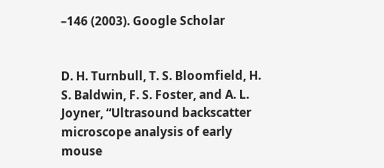–146 (2003). Google Scholar


D. H. Turnbull, T. S. Bloomfield, H. S. Baldwin, F. S. Foster, and A. L. Joyner, “Ultrasound backscatter microscope analysis of early mouse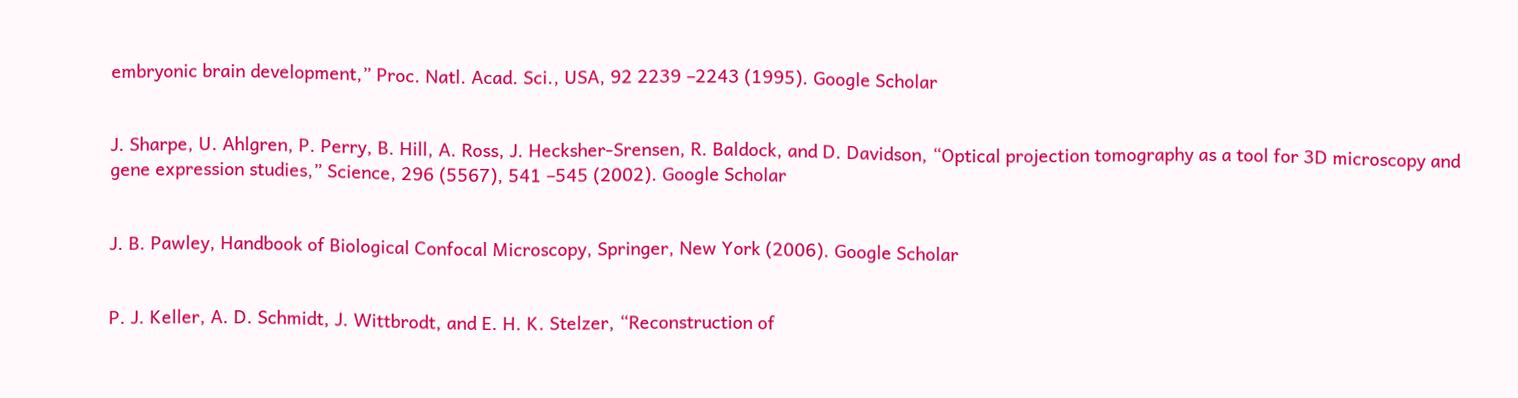embryonic brain development,” Proc. Natl. Acad. Sci., USA, 92 2239 –2243 (1995). Google Scholar


J. Sharpe, U. Ahlgren, P. Perry, B. Hill, A. Ross, J. Hecksher-Srensen, R. Baldock, and D. Davidson, “Optical projection tomography as a tool for 3D microscopy and gene expression studies,” Science, 296 (5567), 541 –545 (2002). Google Scholar


J. B. Pawley, Handbook of Biological Confocal Microscopy, Springer, New York (2006). Google Scholar


P. J. Keller, A. D. Schmidt, J. Wittbrodt, and E. H. K. Stelzer, “Reconstruction of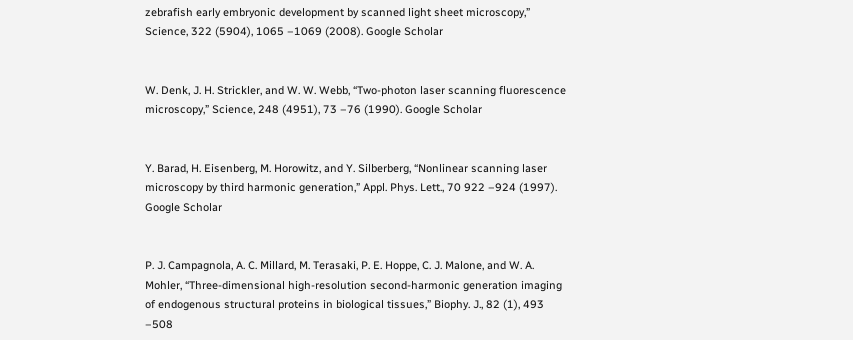zebrafish early embryonic development by scanned light sheet microscopy,” Science, 322 (5904), 1065 –1069 (2008). Google Scholar


W. Denk, J. H. Strickler, and W. W. Webb, “Two-photon laser scanning fluorescence microscopy,” Science, 248 (4951), 73 –76 (1990). Google Scholar


Y. Barad, H. Eisenberg, M. Horowitz, and Y. Silberberg, “Nonlinear scanning laser microscopy by third harmonic generation,” Appl. Phys. Lett., 70 922 –924 (1997). Google Scholar


P. J. Campagnola, A. C. Millard, M. Terasaki, P. E. Hoppe, C. J. Malone, and W. A. Mohler, “Three-dimensional high-resolution second-harmonic generation imaging of endogenous structural proteins in biological tissues,” Biophy. J., 82 (1), 493 –508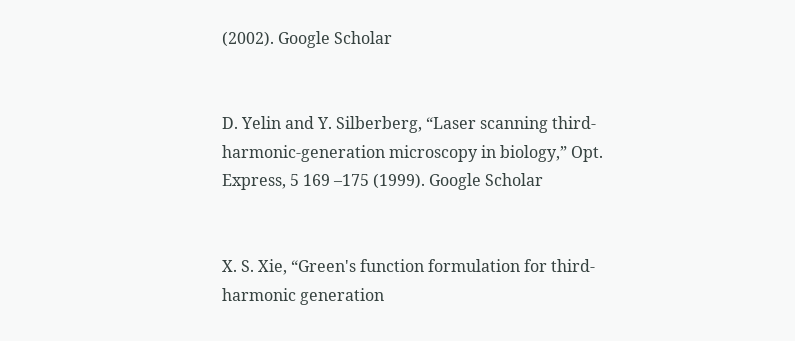(2002). Google Scholar


D. Yelin and Y. Silberberg, “Laser scanning third-harmonic-generation microscopy in biology,” Opt. Express, 5 169 –175 (1999). Google Scholar


X. S. Xie, “Green's function formulation for third-harmonic generation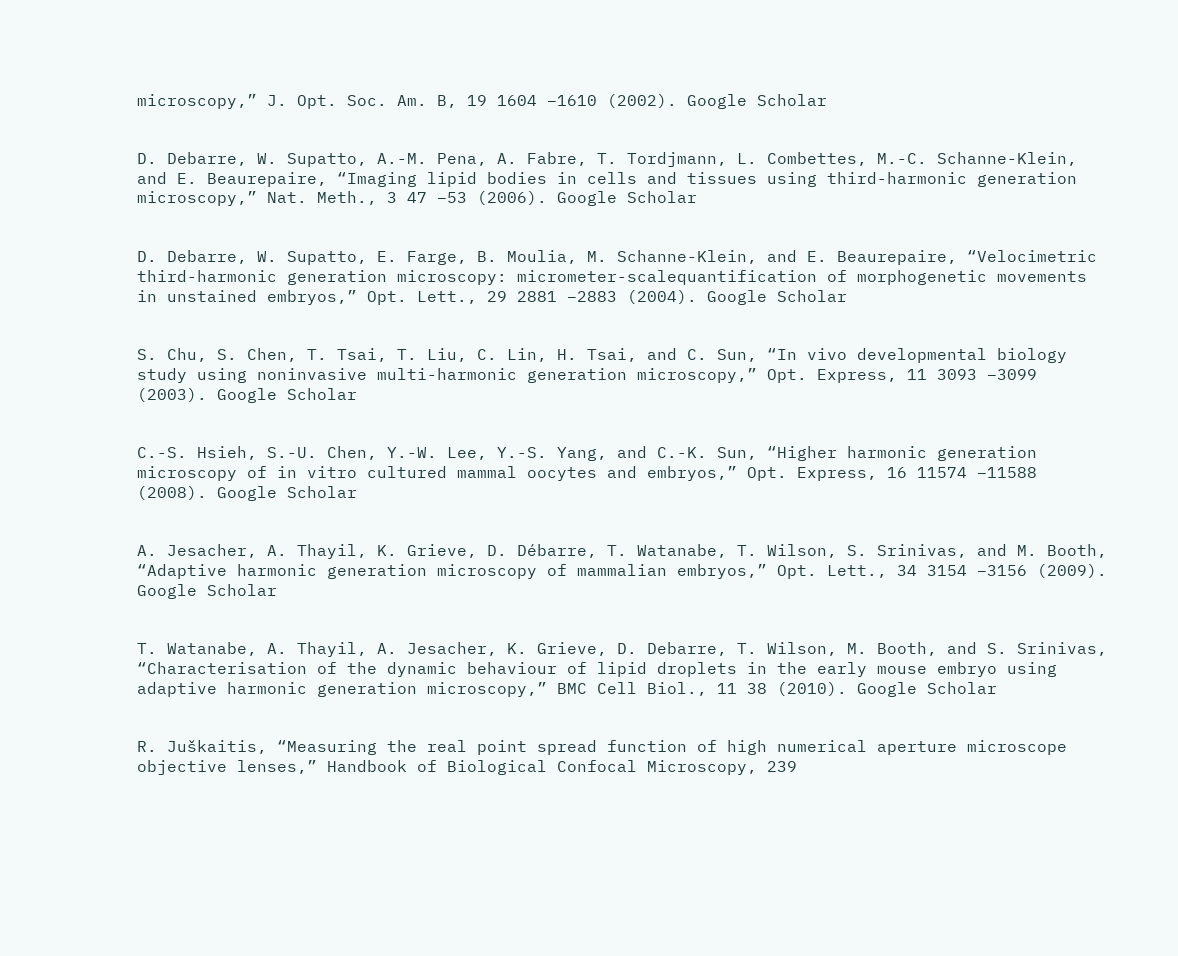microscopy,” J. Opt. Soc. Am. B, 19 1604 –1610 (2002). Google Scholar


D. Debarre, W. Supatto, A.-M. Pena, A. Fabre, T. Tordjmann, L. Combettes, M.-C. Schanne-Klein, and E. Beaurepaire, “Imaging lipid bodies in cells and tissues using third-harmonic generation microscopy,” Nat. Meth., 3 47 –53 (2006). Google Scholar


D. Debarre, W. Supatto, E. Farge, B. Moulia, M. Schanne-Klein, and E. Beaurepaire, “Velocimetric third-harmonic generation microscopy: micrometer-scalequantification of morphogenetic movements in unstained embryos,” Opt. Lett., 29 2881 –2883 (2004). Google Scholar


S. Chu, S. Chen, T. Tsai, T. Liu, C. Lin, H. Tsai, and C. Sun, “In vivo developmental biology study using noninvasive multi-harmonic generation microscopy,” Opt. Express, 11 3093 –3099 (2003). Google Scholar


C.-S. Hsieh, S.-U. Chen, Y.-W. Lee, Y.-S. Yang, and C.-K. Sun, “Higher harmonic generation microscopy of in vitro cultured mammal oocytes and embryos,” Opt. Express, 16 11574 –11588 (2008). Google Scholar


A. Jesacher, A. Thayil, K. Grieve, D. Débarre, T. Watanabe, T. Wilson, S. Srinivas, and M. Booth, “Adaptive harmonic generation microscopy of mammalian embryos,” Opt. Lett., 34 3154 –3156 (2009). Google Scholar


T. Watanabe, A. Thayil, A. Jesacher, K. Grieve, D. Debarre, T. Wilson, M. Booth, and S. Srinivas, “Characterisation of the dynamic behaviour of lipid droplets in the early mouse embryo using adaptive harmonic generation microscopy,” BMC Cell Biol., 11 38 (2010). Google Scholar


R. Juškaitis, “Measuring the real point spread function of high numerical aperture microscope objective lenses,” Handbook of Biological Confocal Microscopy, 239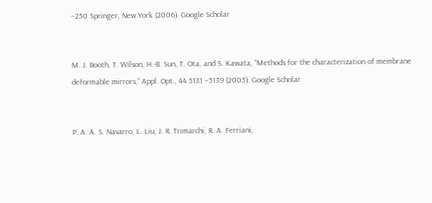–250 Springer, New York (2006). Google Scholar


M. J. Booth, T. Wilson, H.-B. Sun, T. Ota, and S. Kawata, “Methods for the characterization of membrane deformable mirrors,” Appl. Opt., 44 5131 –5139 (2005). Google Scholar


P. A. A. S. Navarro, L. Liu, J. R. Trimarchi, R. A. Ferriani,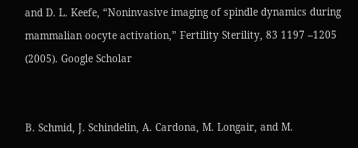and D. L. Keefe, “Noninvasive imaging of spindle dynamics during mammalian oocyte activation,” Fertility Sterility, 83 1197 –1205 (2005). Google Scholar


B. Schmid, J. Schindelin, A. Cardona, M. Longair, and M.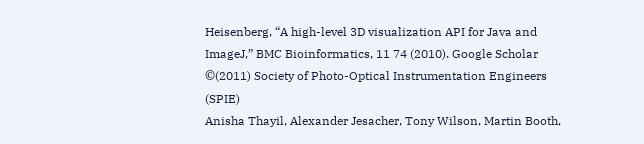Heisenberg, “A high-level 3D visualization API for Java and ImageJ,” BMC Bioinformatics, 11 74 (2010). Google Scholar
©(2011) Society of Photo-Optical Instrumentation Engineers (SPIE)
Anisha Thayil, Alexander Jesacher, Tony Wilson, Martin Booth,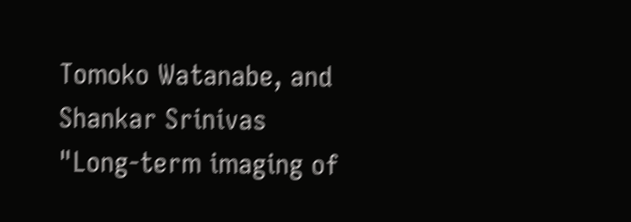Tomoko Watanabe, and Shankar Srinivas "Long-term imaging of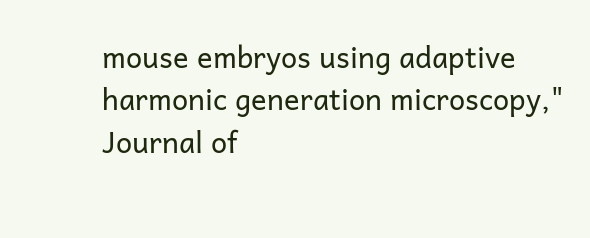mouse embryos using adaptive harmonic generation microscopy," Journal of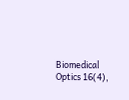Biomedical Optics 16(4),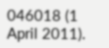046018 (1 April 2011).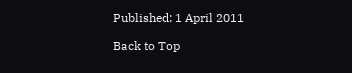Published: 1 April 2011

Back to Top